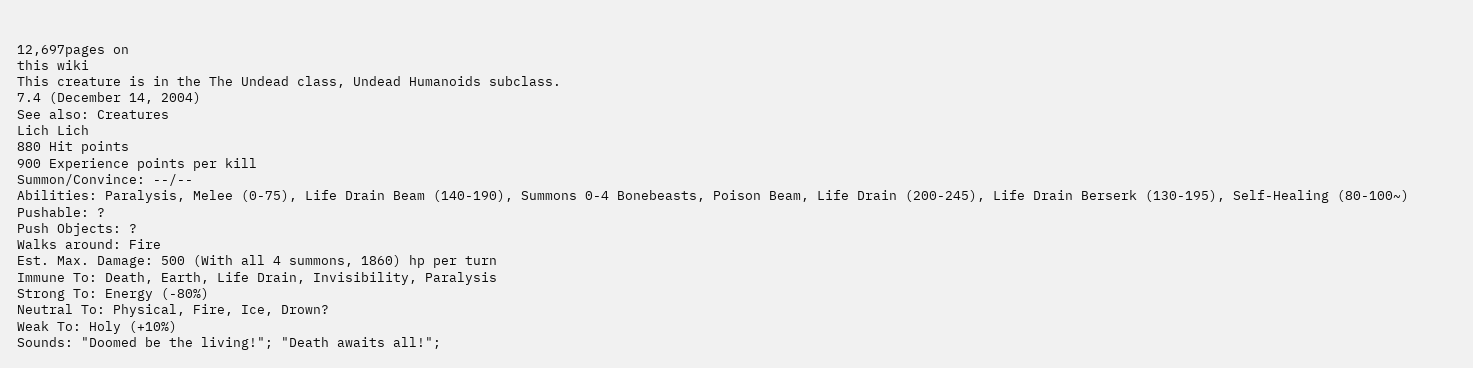12,697pages on
this wiki
This creature is in the The Undead class, Undead Humanoids subclass.
7.4 (December 14, 2004)
See also: Creatures
Lich Lich
880 Hit points
900 Experience points per kill
Summon/Convince: --/--
Abilities: Paralysis, Melee (0-75), Life Drain Beam (140-190), Summons 0-4 Bonebeasts, Poison Beam, Life Drain (200-245), Life Drain Berserk (130-195), Self-Healing (80-100~)
Pushable: ?
Push Objects: ?
Walks around: Fire
Est. Max. Damage: 500 (With all 4 summons, 1860) hp per turn
Immune To: Death, Earth, Life Drain, Invisibility, Paralysis
Strong To: Energy (-80%)
Neutral To: Physical, Fire, Ice, Drown?
Weak To: Holy (+10%)
Sounds: "Doomed be the living!"; "Death awaits all!";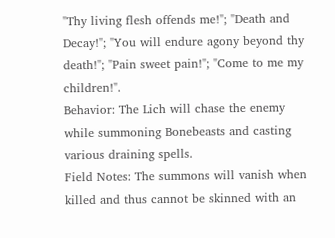"Thy living flesh offends me!"; "Death and Decay!"; "You will endure agony beyond thy death!"; "Pain sweet pain!"; "Come to me my children!".
Behavior: The Lich will chase the enemy while summoning Bonebeasts and casting various draining spells.
Field Notes: The summons will vanish when killed and thus cannot be skinned with an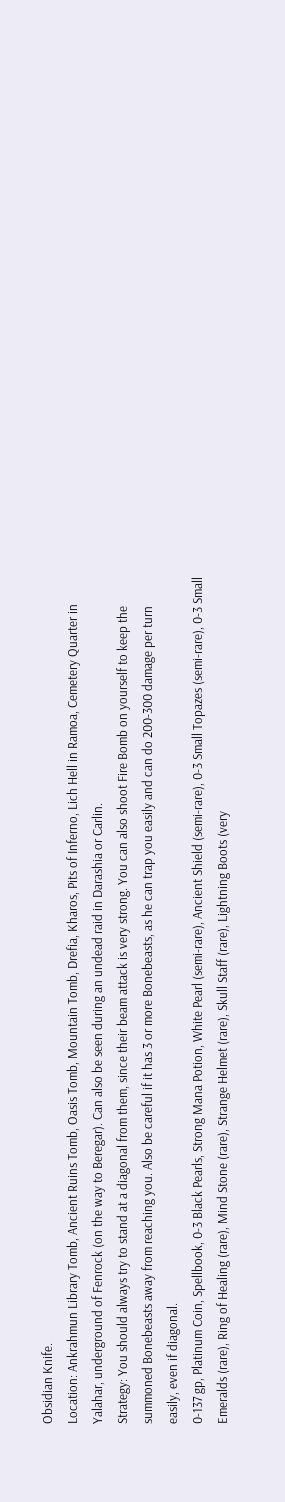Obsidian Knife.
Location: Ankrahmun Library Tomb, Ancient Ruins Tomb, Oasis Tomb, Mountain Tomb, Drefia, Kharos, Pits of Inferno, Lich Hell in Ramoa, Cemetery Quarter in Yalahar, underground of Fenrock (on the way to Beregar). Can also be seen during an undead raid in Darashia or Carlin.
Strategy: You should always try to stand at a diagonal from them, since their beam attack is very strong. You can also shoot Fire Bomb on yourself to keep the summoned Bonebeasts away from reaching you. Also be careful if it has 3 or more Bonebeasts, as he can trap you easily and can do 200-300 damage per turn easily, even if diagonal.
0-137 gp, Platinum Coin, Spellbook, 0-3 Black Pearls, Strong Mana Potion, White Pearl (semi-rare), Ancient Shield (semi-rare), 0-3 Small Topazes (semi-rare), 0-3 Small Emeralds (rare), Ring of Healing (rare), Mind Stone (rare), Strange Helmet (rare), Skull Staff (rare), Lightning Boots (very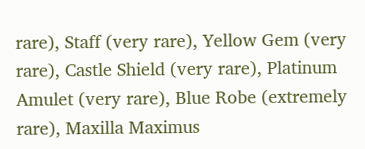rare), Staff (very rare), Yellow Gem (very rare), Castle Shield (very rare), Platinum Amulet (very rare), Blue Robe (extremely rare), Maxilla Maximus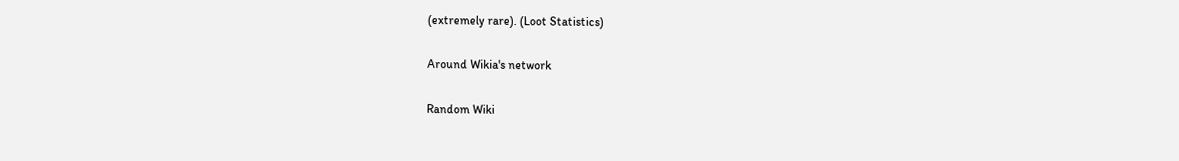(extremely rare). (Loot Statistics)

Around Wikia's network

Random Wiki